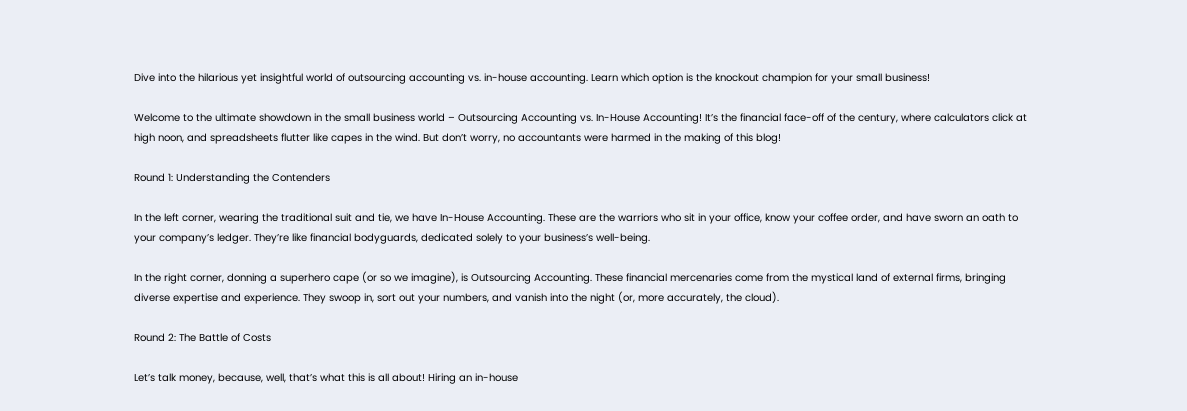Dive into the hilarious yet insightful world of outsourcing accounting vs. in-house accounting. Learn which option is the knockout champion for your small business!

Welcome to the ultimate showdown in the small business world – Outsourcing Accounting vs. In-House Accounting! It’s the financial face-off of the century, where calculators click at high noon, and spreadsheets flutter like capes in the wind. But don’t worry, no accountants were harmed in the making of this blog!

Round 1: Understanding the Contenders

In the left corner, wearing the traditional suit and tie, we have In-House Accounting. These are the warriors who sit in your office, know your coffee order, and have sworn an oath to your company’s ledger. They’re like financial bodyguards, dedicated solely to your business’s well-being.

In the right corner, donning a superhero cape (or so we imagine), is Outsourcing Accounting. These financial mercenaries come from the mystical land of external firms, bringing diverse expertise and experience. They swoop in, sort out your numbers, and vanish into the night (or, more accurately, the cloud).

Round 2: The Battle of Costs

Let’s talk money, because, well, that’s what this is all about! Hiring an in-house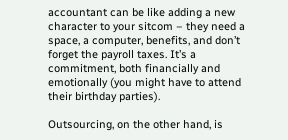accountant can be like adding a new character to your sitcom – they need a space, a computer, benefits, and don’t forget the payroll taxes. It’s a commitment, both financially and emotionally (you might have to attend their birthday parties).

Outsourcing, on the other hand, is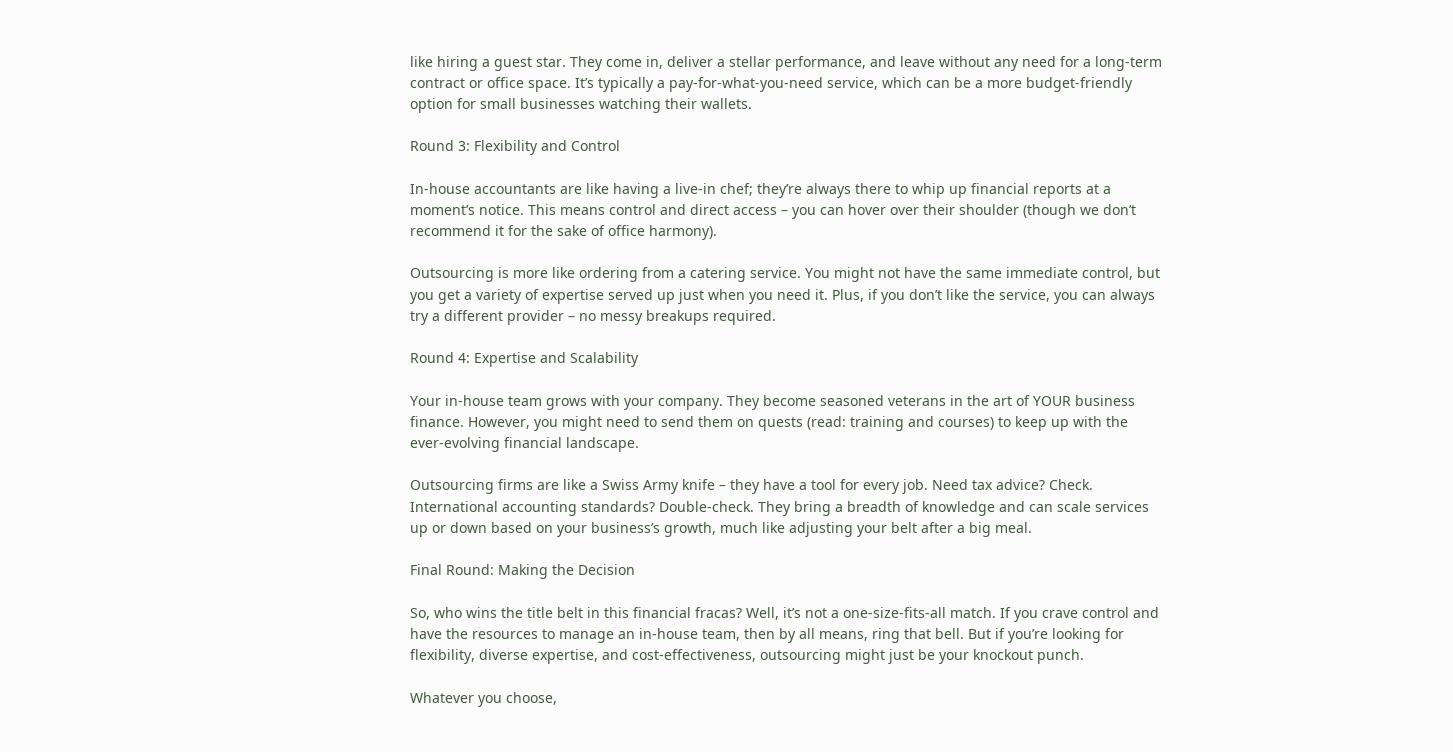like hiring a guest star. They come in, deliver a stellar performance, and leave without any need for a long-term contract or office space. It’s typically a pay-for-what-you-need service, which can be a more budget-friendly option for small businesses watching their wallets.

Round 3: Flexibility and Control

In-house accountants are like having a live-in chef; they’re always there to whip up financial reports at a moment’s notice. This means control and direct access – you can hover over their shoulder (though we don’t recommend it for the sake of office harmony).

Outsourcing is more like ordering from a catering service. You might not have the same immediate control, but you get a variety of expertise served up just when you need it. Plus, if you don’t like the service, you can always try a different provider – no messy breakups required.

Round 4: Expertise and Scalability

Your in-house team grows with your company. They become seasoned veterans in the art of YOUR business finance. However, you might need to send them on quests (read: training and courses) to keep up with the ever-evolving financial landscape.

Outsourcing firms are like a Swiss Army knife – they have a tool for every job. Need tax advice? Check. International accounting standards? Double-check. They bring a breadth of knowledge and can scale services up or down based on your business’s growth, much like adjusting your belt after a big meal.

Final Round: Making the Decision

So, who wins the title belt in this financial fracas? Well, it’s not a one-size-fits-all match. If you crave control and have the resources to manage an in-house team, then by all means, ring that bell. But if you’re looking for flexibility, diverse expertise, and cost-effectiveness, outsourcing might just be your knockout punch.

Whatever you choose,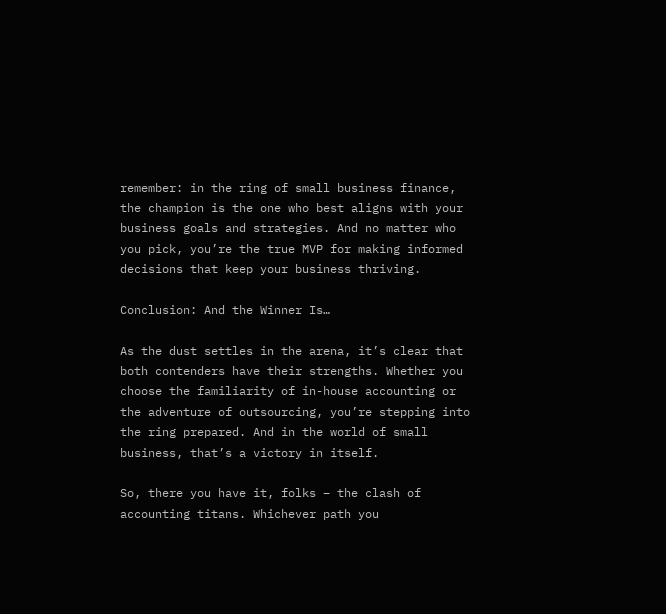remember: in the ring of small business finance, the champion is the one who best aligns with your business goals and strategies. And no matter who you pick, you’re the true MVP for making informed decisions that keep your business thriving.

Conclusion: And the Winner Is…

As the dust settles in the arena, it’s clear that both contenders have their strengths. Whether you choose the familiarity of in-house accounting or the adventure of outsourcing, you’re stepping into the ring prepared. And in the world of small business, that’s a victory in itself.

So, there you have it, folks – the clash of accounting titans. Whichever path you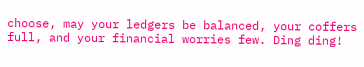choose, may your ledgers be balanced, your coffers full, and your financial worries few. Ding ding!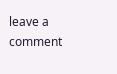leave a comment